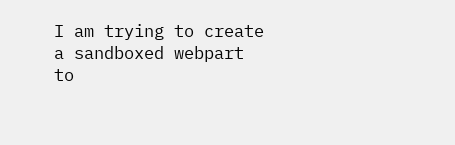I am trying to create a sandboxed webpart to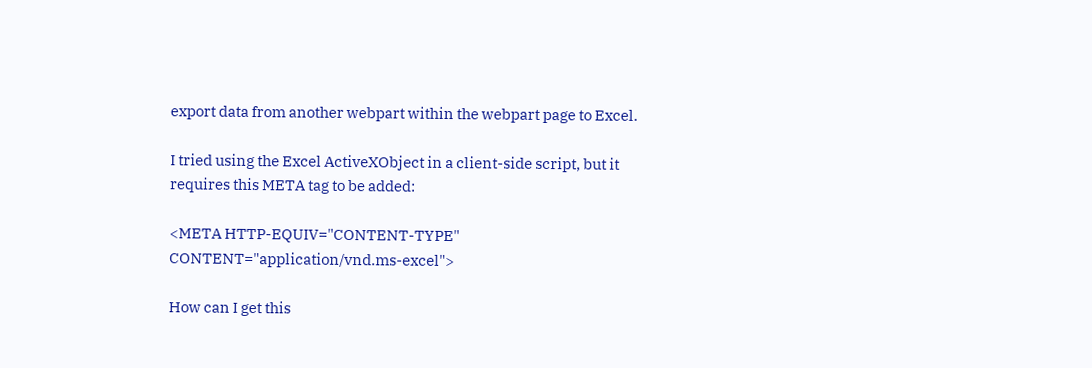export data from another webpart within the webpart page to Excel.

I tried using the Excel ActiveXObject in a client-side script, but it requires this META tag to be added:

<META HTTP-EQUIV="CONTENT-TYPE" CONTENT="application/vnd.ms-excel">

How can I get this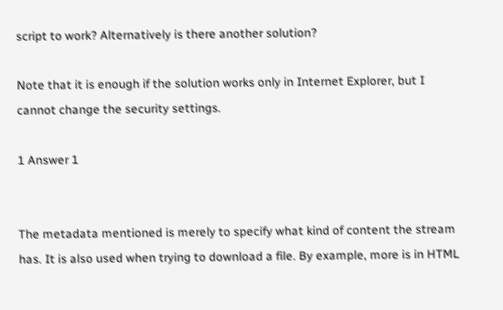script to work? Alternatively is there another solution?

Note that it is enough if the solution works only in Internet Explorer, but I cannot change the security settings.

1 Answer 1


The metadata mentioned is merely to specify what kind of content the stream has. It is also used when trying to download a file. By example, more is in HTML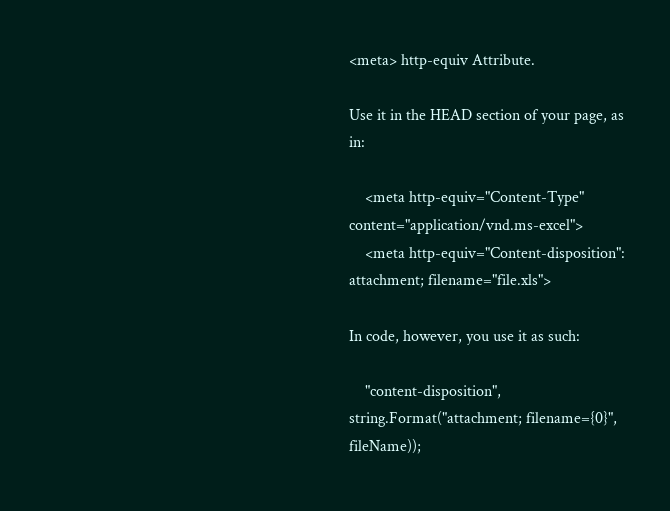<meta> http-equiv Attribute.

Use it in the HEAD section of your page, as in:

    <meta http-equiv="Content-Type" content="application/vnd.ms-excel">
    <meta http-equiv="Content-disposition": attachment; filename="file.xls">

In code, however, you use it as such:

    "content-disposition", string.Format("attachment; filename={0}", fileName));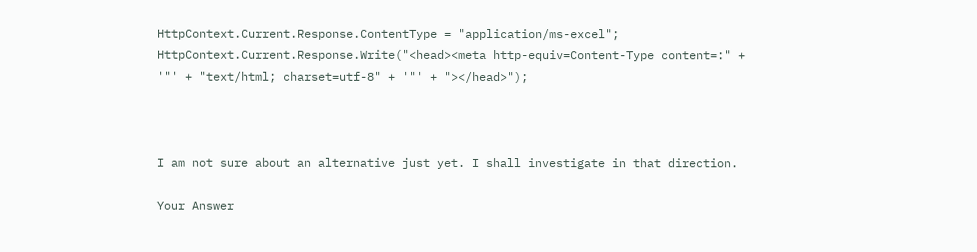HttpContext.Current.Response.ContentType = "application/ms-excel";
HttpContext.Current.Response.Write("<head><meta http-equiv=Content-Type content=:" + '"' + "text/html; charset=utf-8" + '"' + "></head>");



I am not sure about an alternative just yet. I shall investigate in that direction.

Your Answer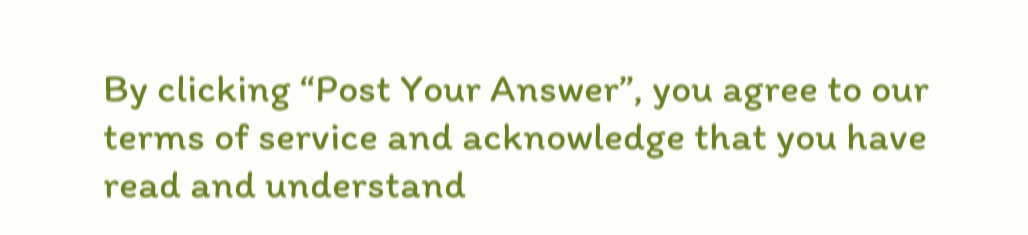By clicking “Post Your Answer”, you agree to our terms of service and acknowledge that you have read and understand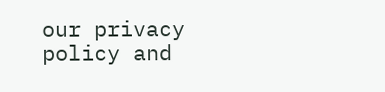our privacy policy and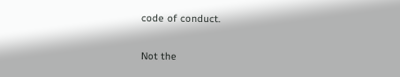code of conduct.

Not the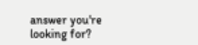answer you're looking for?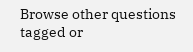Browse other questions tagged or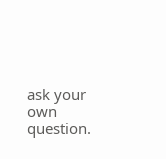ask your own question.